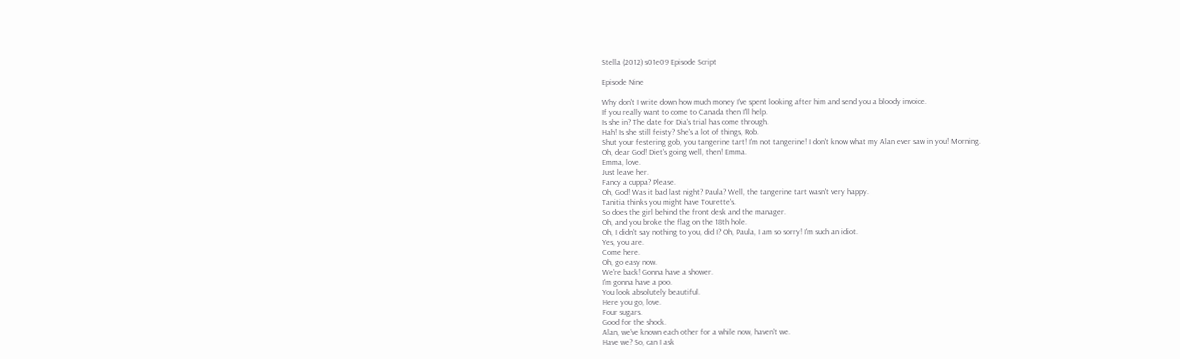Stella (2012) s01e09 Episode Script

Episode Nine

Why don't I write down how much money I've spent looking after him and send you a bloody invoice.
If you really want to come to Canada then I'll help.
Is she in? The date for Dia's trial has come through.
Hah! Is she still feisty? She's a lot of things, Rob.
Shut your festering gob, you tangerine tart! I'm not tangerine! I don't know what my Alan ever saw in you! Morning.
Oh, dear God! Diet's going well, then! Emma.
Emma, love.
Just leave her.
Fancy a cuppa? Please.
Oh, God! Was it bad last night? Paula? Well, the tangerine tart wasn't very happy.
Tanitia thinks you might have Tourette's.
So does the girl behind the front desk and the manager.
Oh, and you broke the flag on the 18th hole.
Oh, I didn't say nothing to you, did I? Oh, Paula, I am so sorry! I'm such an idiot.
Yes, you are.
Come here.
Oh, go easy now.
We're back! Gonna have a shower.
I'm gonna have a poo.
You look absolutely beautiful.
Here you go, love.
Four sugars.
Good for the shock.
Alan, we've known each other for a while now, haven't we.
Have we? So, can I ask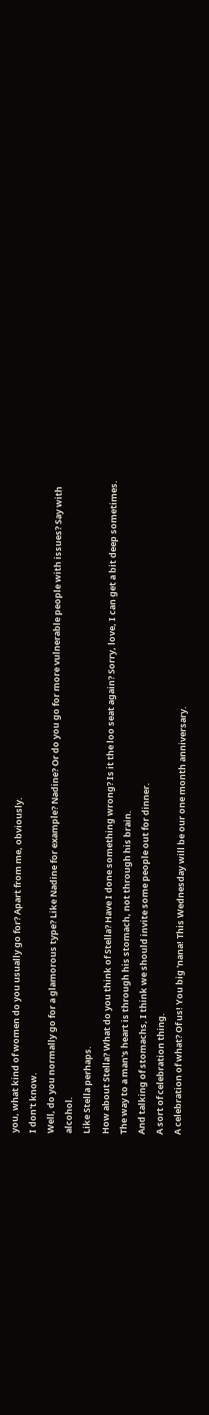you, what kind of women do you usually go for? Apart from me, obviously.
I don't know.
Well, do you normally go for a glamorous type? Like Nadine for example? Nadine? Or do you go for more vulnerable people with issues? Say with alcohol.
Like Stella perhaps.
How about Stella? What do you think of Stella? Have I done something wrong? Is it the loo seat again? Sorry, love, I can get a bit deep sometimes.
The way to a man's heart is through his stomach, not through his brain.
And talking of stomachs, I think we should invite some people out for dinner.
A sort of celebration thing.
A celebration of what? Of us! You big 'nana! This Wednesday will be our one month anniversary.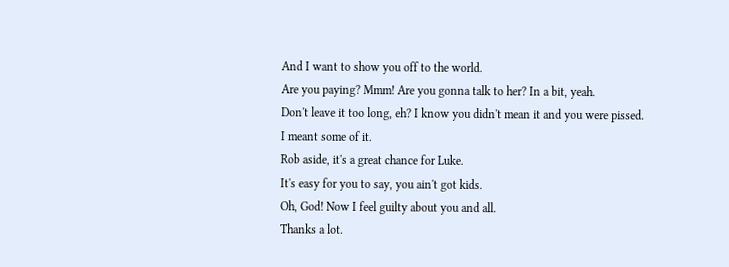And I want to show you off to the world.
Are you paying? Mmm! Are you gonna talk to her? In a bit, yeah.
Don't leave it too long, eh? I know you didn't mean it and you were pissed.
I meant some of it.
Rob aside, it's a great chance for Luke.
It's easy for you to say, you ain't got kids.
Oh, God! Now I feel guilty about you and all.
Thanks a lot.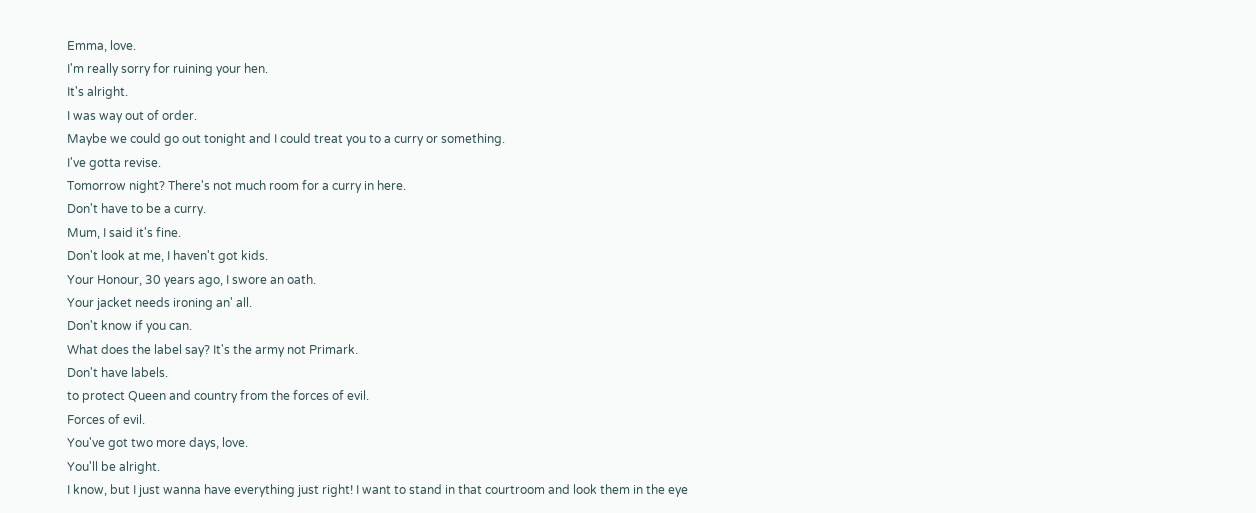Emma, love.
I'm really sorry for ruining your hen.
It's alright.
I was way out of order.
Maybe we could go out tonight and I could treat you to a curry or something.
I've gotta revise.
Tomorrow night? There's not much room for a curry in here.
Don't have to be a curry.
Mum, I said it's fine.
Don't look at me, I haven't got kids.
Your Honour, 30 years ago, I swore an oath.
Your jacket needs ironing an' all.
Don't know if you can.
What does the label say? It's the army not Primark.
Don't have labels.
to protect Queen and country from the forces of evil.
Forces of evil.
You've got two more days, love.
You'll be alright.
I know, but I just wanna have everything just right! I want to stand in that courtroom and look them in the eye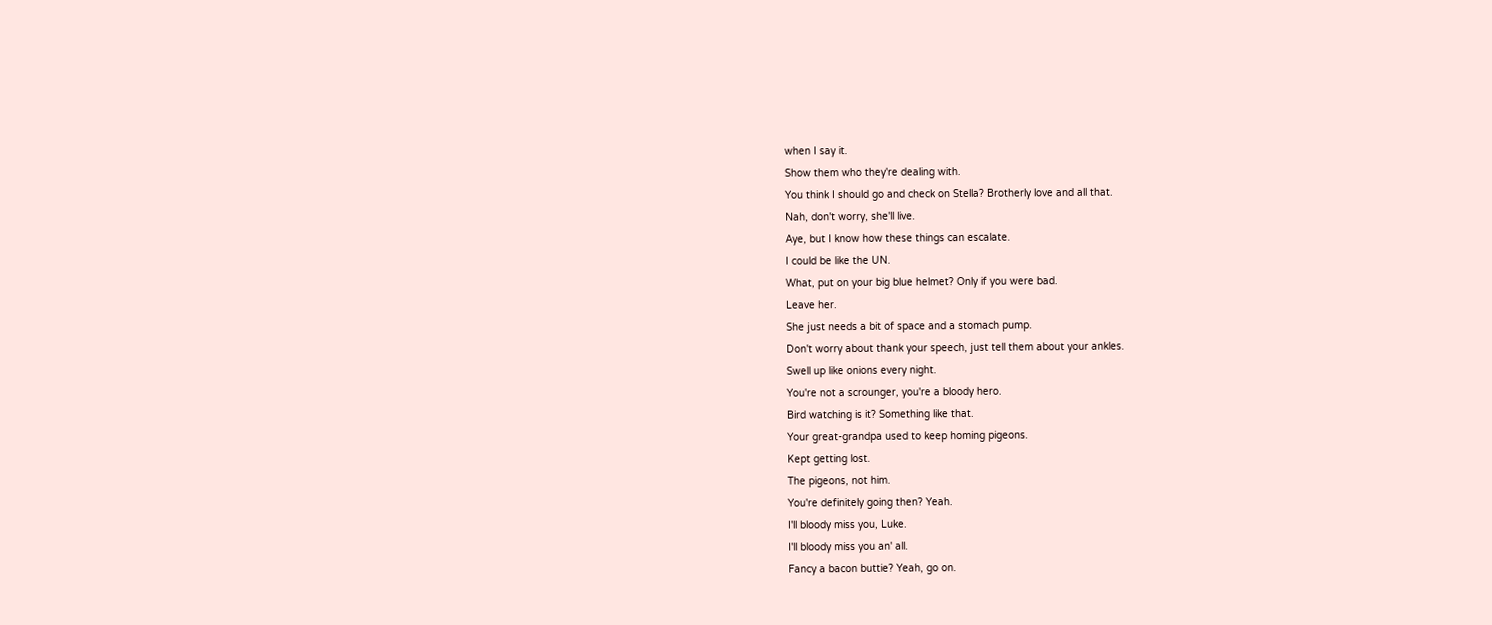when I say it.
Show them who they're dealing with.
You think I should go and check on Stella? Brotherly love and all that.
Nah, don't worry, she'll live.
Aye, but I know how these things can escalate.
I could be like the UN.
What, put on your big blue helmet? Only if you were bad.
Leave her.
She just needs a bit of space and a stomach pump.
Don't worry about thank your speech, just tell them about your ankles.
Swell up like onions every night.
You're not a scrounger, you're a bloody hero.
Bird watching is it? Something like that.
Your great-grandpa used to keep homing pigeons.
Kept getting lost.
The pigeons, not him.
You're definitely going then? Yeah.
I'll bloody miss you, Luke.
I'll bloody miss you an' all.
Fancy a bacon buttie? Yeah, go on.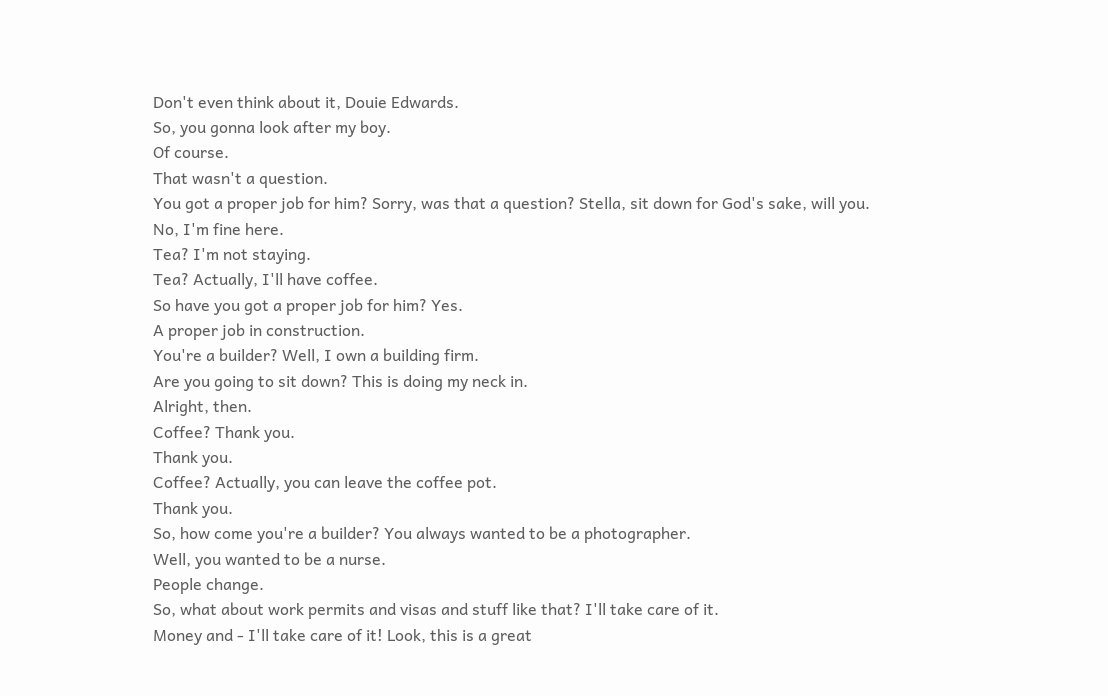Don't even think about it, Douie Edwards.
So, you gonna look after my boy.
Of course.
That wasn't a question.
You got a proper job for him? Sorry, was that a question? Stella, sit down for God's sake, will you.
No, I'm fine here.
Tea? I'm not staying.
Tea? Actually, I'll have coffee.
So have you got a proper job for him? Yes.
A proper job in construction.
You're a builder? Well, I own a building firm.
Are you going to sit down? This is doing my neck in.
Alright, then.
Coffee? Thank you.
Thank you.
Coffee? Actually, you can leave the coffee pot.
Thank you.
So, how come you're a builder? You always wanted to be a photographer.
Well, you wanted to be a nurse.
People change.
So, what about work permits and visas and stuff like that? I'll take care of it.
Money and - I'll take care of it! Look, this is a great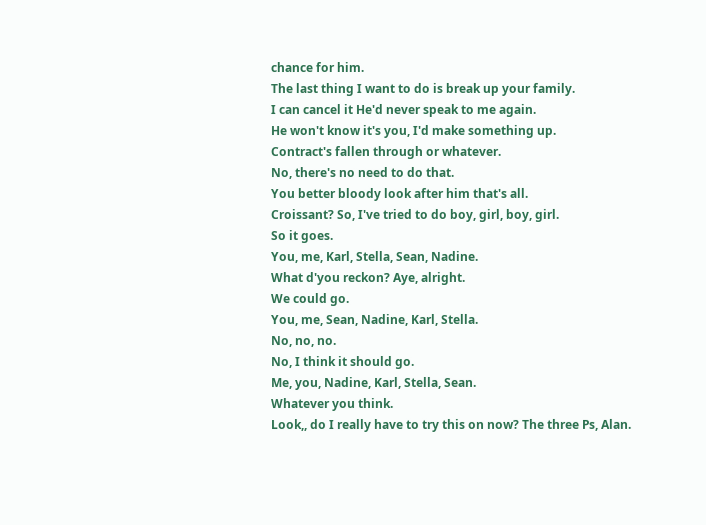chance for him.
The last thing I want to do is break up your family.
I can cancel it He'd never speak to me again.
He won't know it's you, I'd make something up.
Contract's fallen through or whatever.
No, there's no need to do that.
You better bloody look after him that's all.
Croissant? So, I've tried to do boy, girl, boy, girl.
So it goes.
You, me, Karl, Stella, Sean, Nadine.
What d'you reckon? Aye, alright.
We could go.
You, me, Sean, Nadine, Karl, Stella.
No, no, no.
No, I think it should go.
Me, you, Nadine, Karl, Stella, Sean.
Whatever you think.
Look,, do I really have to try this on now? The three Ps, Alan.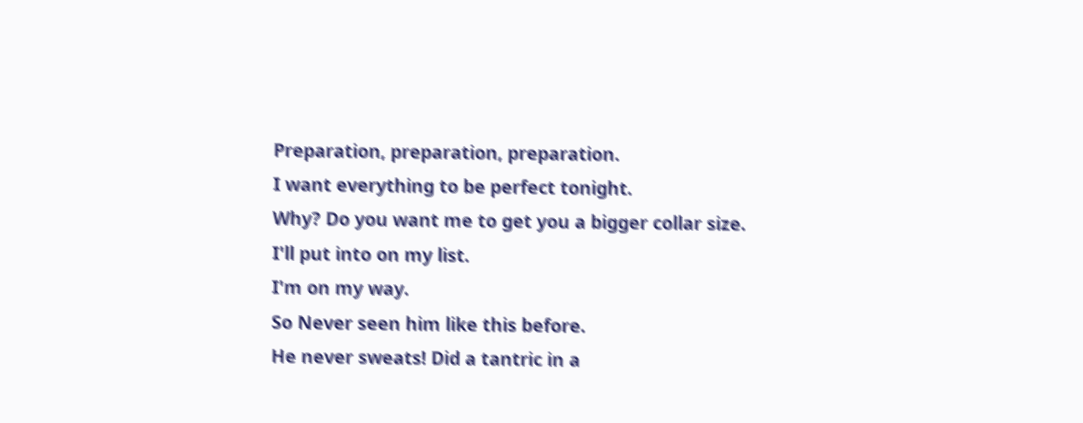Preparation, preparation, preparation.
I want everything to be perfect tonight.
Why? Do you want me to get you a bigger collar size.
I'll put into on my list.
I'm on my way.
So Never seen him like this before.
He never sweats! Did a tantric in a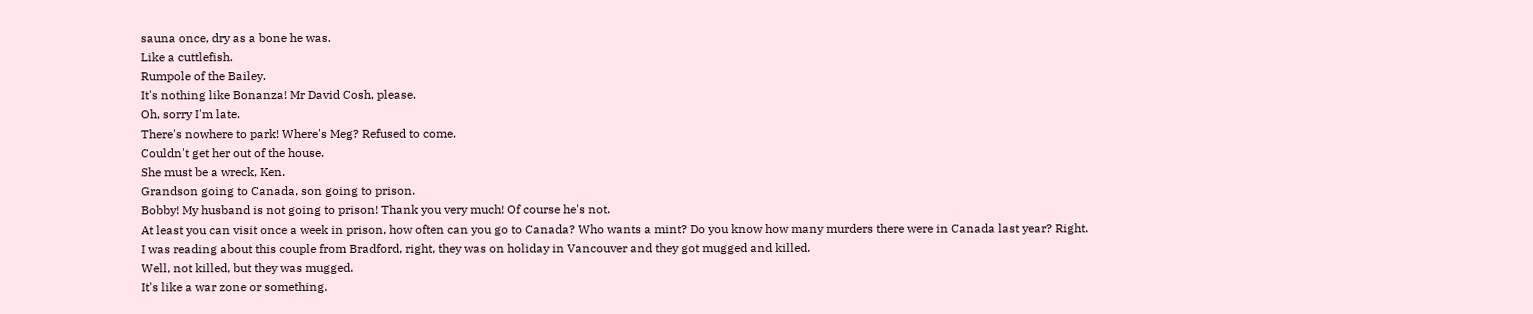sauna once, dry as a bone he was.
Like a cuttlefish.
Rumpole of the Bailey.
It's nothing like Bonanza! Mr David Cosh, please.
Oh, sorry I'm late.
There's nowhere to park! Where's Meg? Refused to come.
Couldn't get her out of the house.
She must be a wreck, Ken.
Grandson going to Canada, son going to prison.
Bobby! My husband is not going to prison! Thank you very much! Of course he's not.
At least you can visit once a week in prison, how often can you go to Canada? Who wants a mint? Do you know how many murders there were in Canada last year? Right.
I was reading about this couple from Bradford, right, they was on holiday in Vancouver and they got mugged and killed.
Well, not killed, but they was mugged.
It's like a war zone or something.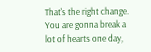That's the right change.
You are gonna break a lot of hearts one day,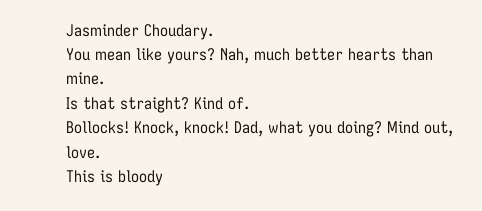Jasminder Choudary.
You mean like yours? Nah, much better hearts than mine.
Is that straight? Kind of.
Bollocks! Knock, knock! Dad, what you doing? Mind out, love.
This is bloody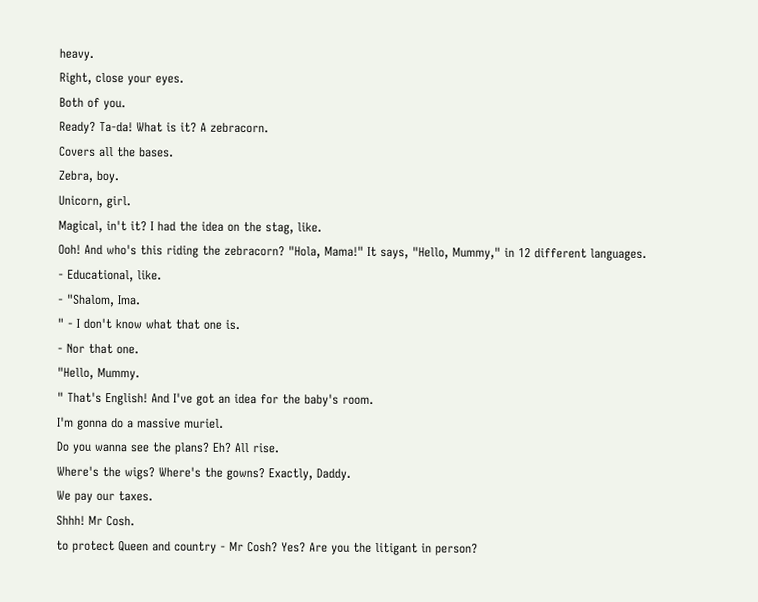heavy.
Right, close your eyes.
Both of you.
Ready? Ta-da! What is it? A zebracorn.
Covers all the bases.
Zebra, boy.
Unicorn, girl.
Magical, in't it? I had the idea on the stag, like.
Ooh! And who's this riding the zebracorn? "Hola, Mama!" It says, "Hello, Mummy," in 12 different languages.
- Educational, like.
- "Shalom, Ima.
" - I don't know what that one is.
- Nor that one.
"Hello, Mummy.
" That's English! And I've got an idea for the baby's room.
I'm gonna do a massive muriel.
Do you wanna see the plans? Eh? All rise.
Where's the wigs? Where's the gowns? Exactly, Daddy.
We pay our taxes.
Shhh! Mr Cosh.
to protect Queen and country - Mr Cosh? Yes? Are you the litigant in person?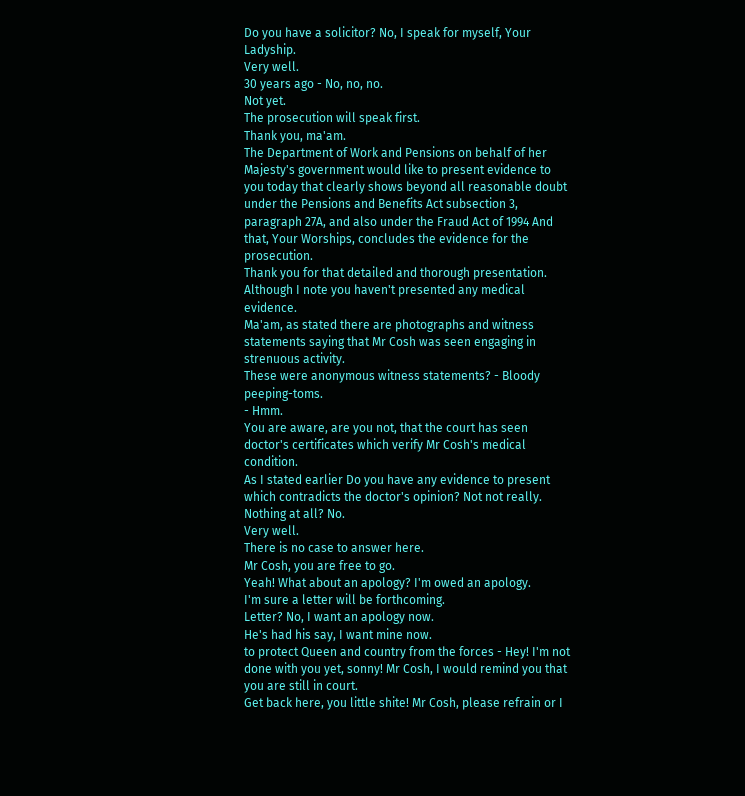Do you have a solicitor? No, I speak for myself, Your Ladyship.
Very well.
30 years ago - No, no, no.
Not yet.
The prosecution will speak first.
Thank you, ma'am.
The Department of Work and Pensions on behalf of her Majesty's government would like to present evidence to you today that clearly shows beyond all reasonable doubt under the Pensions and Benefits Act subsection 3, paragraph 27A, and also under the Fraud Act of 1994 And that, Your Worships, concludes the evidence for the prosecution.
Thank you for that detailed and thorough presentation.
Although I note you haven't presented any medical evidence.
Ma'am, as stated there are photographs and witness statements saying that Mr Cosh was seen engaging in strenuous activity.
These were anonymous witness statements? - Bloody peeping-toms.
- Hmm.
You are aware, are you not, that the court has seen doctor's certificates which verify Mr Cosh's medical condition.
As I stated earlier Do you have any evidence to present which contradicts the doctor's opinion? Not not really.
Nothing at all? No.
Very well.
There is no case to answer here.
Mr Cosh, you are free to go.
Yeah! What about an apology? I'm owed an apology.
I'm sure a letter will be forthcoming.
Letter? No, I want an apology now.
He's had his say, I want mine now.
to protect Queen and country from the forces - Hey! I'm not done with you yet, sonny! Mr Cosh, I would remind you that you are still in court.
Get back here, you little shite! Mr Cosh, please refrain or I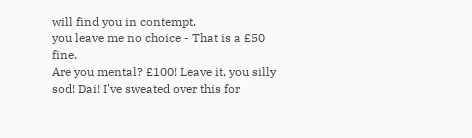will find you in contempt.
you leave me no choice - That is a £50 fine.
Are you mental? £100! Leave it, you silly sod! Dai! I've sweated over this for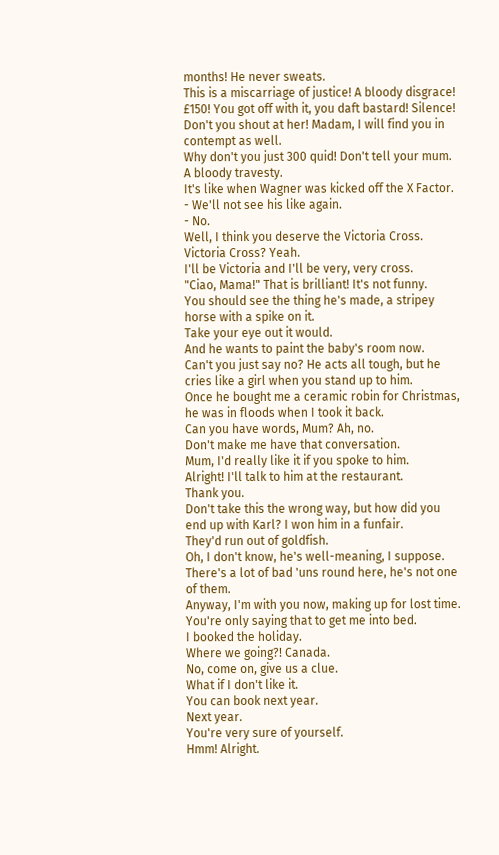months! He never sweats.
This is a miscarriage of justice! A bloody disgrace! £150! You got off with it, you daft bastard! Silence! Don't you shout at her! Madam, I will find you in contempt as well.
Why don't you just 300 quid! Don't tell your mum.
A bloody travesty.
It's like when Wagner was kicked off the X Factor.
- We'll not see his like again.
- No.
Well, I think you deserve the Victoria Cross.
Victoria Cross? Yeah.
I'll be Victoria and I'll be very, very cross.
"Ciao, Mama!" That is brilliant! It's not funny.
You should see the thing he's made, a stripey horse with a spike on it.
Take your eye out it would.
And he wants to paint the baby's room now.
Can't you just say no? He acts all tough, but he cries like a girl when you stand up to him.
Once he bought me a ceramic robin for Christmas, he was in floods when I took it back.
Can you have words, Mum? Ah, no.
Don't make me have that conversation.
Mum, I'd really like it if you spoke to him.
Alright! I'll talk to him at the restaurant.
Thank you.
Don't take this the wrong way, but how did you end up with Karl? I won him in a funfair.
They'd run out of goldfish.
Oh, I don't know, he's well-meaning, I suppose.
There's a lot of bad 'uns round here, he's not one of them.
Anyway, I'm with you now, making up for lost time.
You're only saying that to get me into bed.
I booked the holiday.
Where we going?! Canada.
No, come on, give us a clue.
What if I don't like it.
You can book next year.
Next year.
You're very sure of yourself.
Hmm! Alright.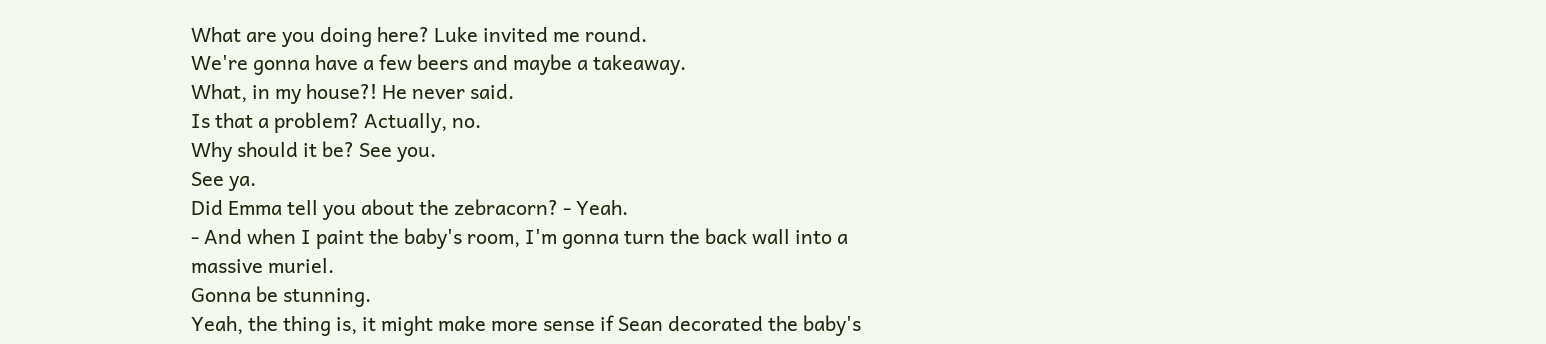What are you doing here? Luke invited me round.
We're gonna have a few beers and maybe a takeaway.
What, in my house?! He never said.
Is that a problem? Actually, no.
Why should it be? See you.
See ya.
Did Emma tell you about the zebracorn? - Yeah.
- And when I paint the baby's room, I'm gonna turn the back wall into a massive muriel.
Gonna be stunning.
Yeah, the thing is, it might make more sense if Sean decorated the baby's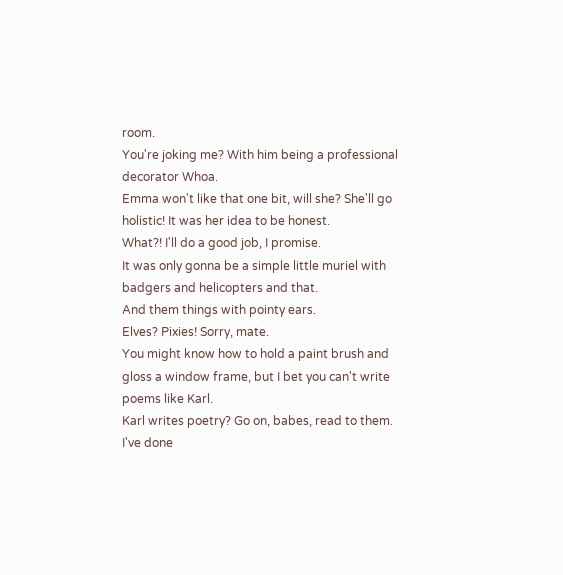room.
You're joking me? With him being a professional decorator Whoa.
Emma won't like that one bit, will she? She'll go holistic! It was her idea to be honest.
What?! I'll do a good job, I promise.
It was only gonna be a simple little muriel with badgers and helicopters and that.
And them things with pointy ears.
Elves? Pixies! Sorry, mate.
You might know how to hold a paint brush and gloss a window frame, but I bet you can't write poems like Karl.
Karl writes poetry? Go on, babes, read to them.
I've done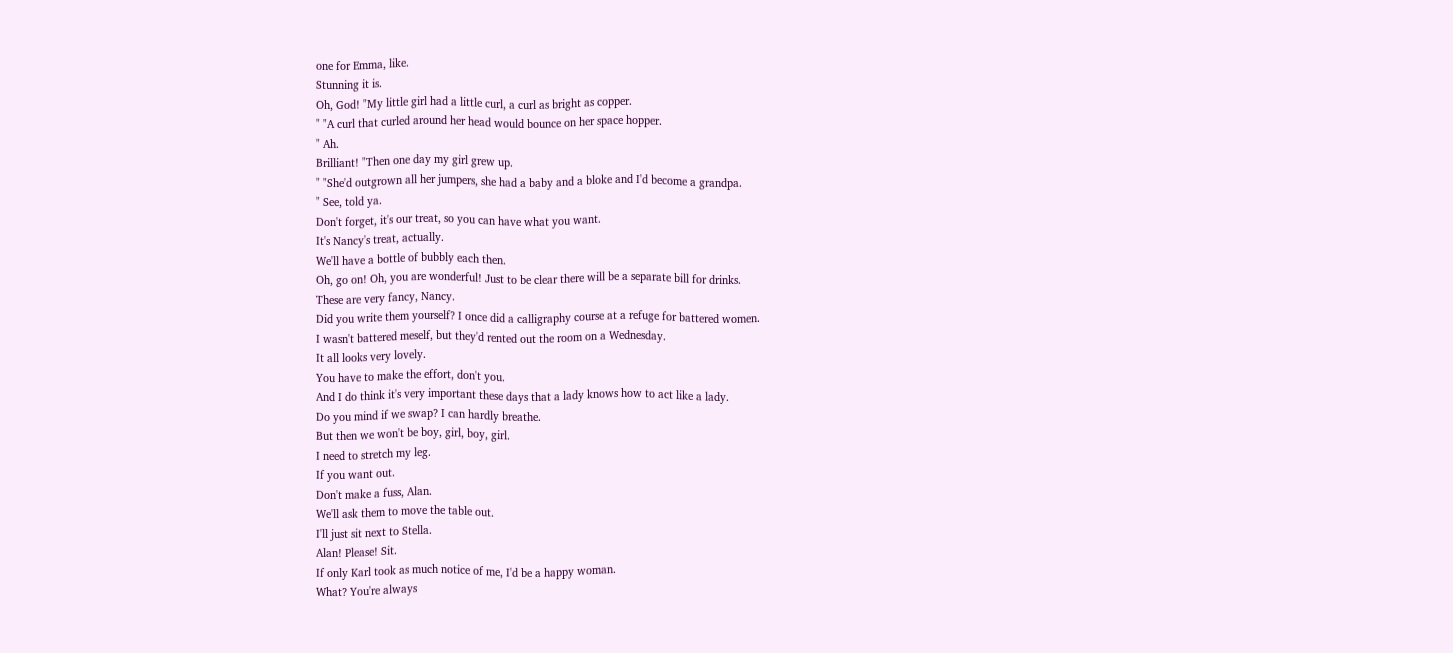one for Emma, like.
Stunning it is.
Oh, God! "My little girl had a little curl, a curl as bright as copper.
" "A curl that curled around her head would bounce on her space hopper.
" Ah.
Brilliant! "Then one day my girl grew up.
" "She'd outgrown all her jumpers, she had a baby and a bloke and I'd become a grandpa.
" See, told ya.
Don't forget, it's our treat, so you can have what you want.
It's Nancy's treat, actually.
We'll have a bottle of bubbly each then.
Oh, go on! Oh, you are wonderful! Just to be clear there will be a separate bill for drinks.
These are very fancy, Nancy.
Did you write them yourself? I once did a calligraphy course at a refuge for battered women.
I wasn't battered meself, but they'd rented out the room on a Wednesday.
It all looks very lovely.
You have to make the effort, don't you.
And I do think it's very important these days that a lady knows how to act like a lady.
Do you mind if we swap? I can hardly breathe.
But then we won't be boy, girl, boy, girl.
I need to stretch my leg.
If you want out.
Don't make a fuss, Alan.
We'll ask them to move the table out.
I'll just sit next to Stella.
Alan! Please! Sit.
If only Karl took as much notice of me, I'd be a happy woman.
What? You're always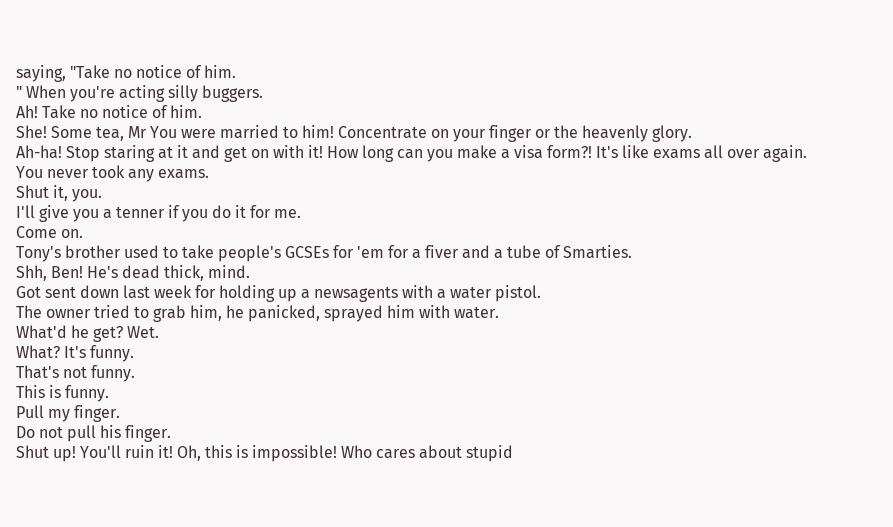saying, "Take no notice of him.
" When you're acting silly buggers.
Ah! Take no notice of him.
She! Some tea, Mr You were married to him! Concentrate on your finger or the heavenly glory.
Ah-ha! Stop staring at it and get on with it! How long can you make a visa form?! It's like exams all over again.
You never took any exams.
Shut it, you.
I'll give you a tenner if you do it for me.
Come on.
Tony's brother used to take people's GCSEs for 'em for a fiver and a tube of Smarties.
Shh, Ben! He's dead thick, mind.
Got sent down last week for holding up a newsagents with a water pistol.
The owner tried to grab him, he panicked, sprayed him with water.
What'd he get? Wet.
What? It's funny.
That's not funny.
This is funny.
Pull my finger.
Do not pull his finger.
Shut up! You'll ruin it! Oh, this is impossible! Who cares about stupid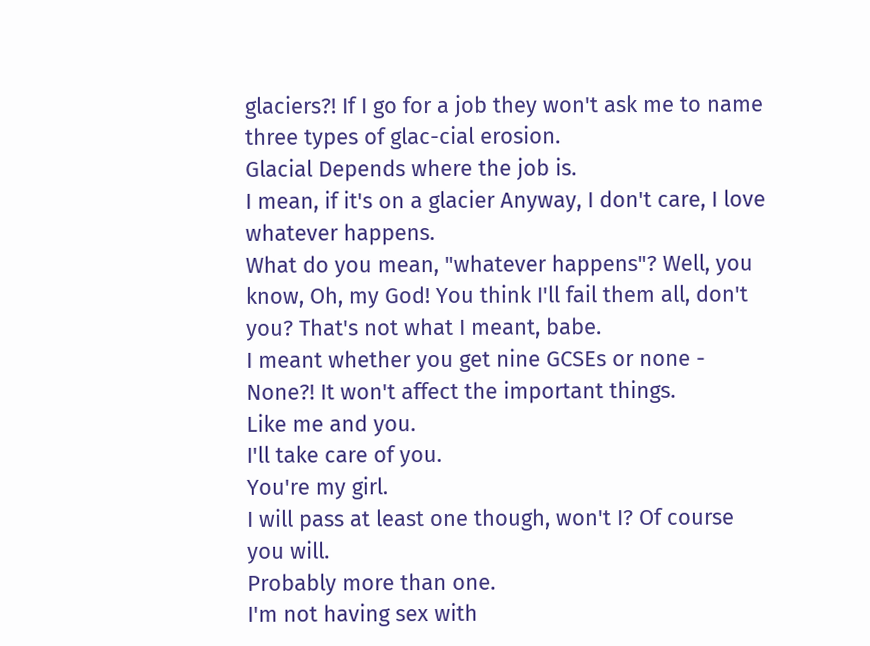glaciers?! If I go for a job they won't ask me to name three types of glac-cial erosion.
Glacial Depends where the job is.
I mean, if it's on a glacier Anyway, I don't care, I love whatever happens.
What do you mean, "whatever happens"? Well, you know, Oh, my God! You think I'll fail them all, don't you? That's not what I meant, babe.
I meant whether you get nine GCSEs or none - None?! It won't affect the important things.
Like me and you.
I'll take care of you.
You're my girl.
I will pass at least one though, won't I? Of course you will.
Probably more than one.
I'm not having sex with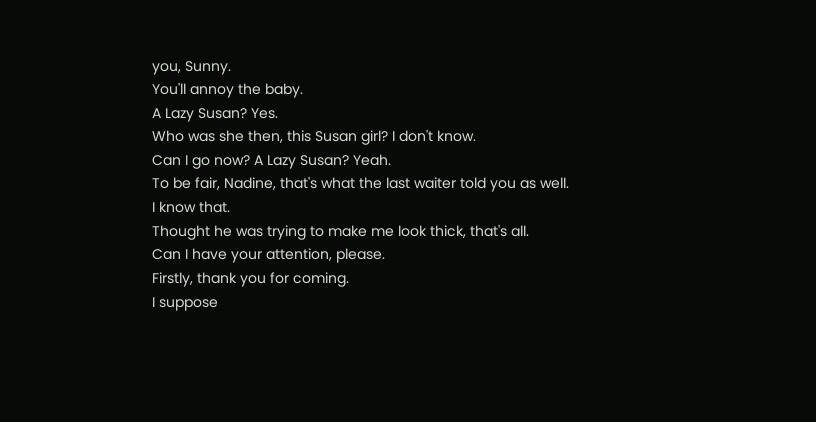you, Sunny.
You'll annoy the baby.
A Lazy Susan? Yes.
Who was she then, this Susan girl? I don't know.
Can I go now? A Lazy Susan? Yeah.
To be fair, Nadine, that's what the last waiter told you as well.
I know that.
Thought he was trying to make me look thick, that's all.
Can I have your attention, please.
Firstly, thank you for coming.
I suppose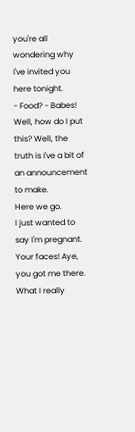you're all wondering why I've invited you here tonight.
- Food? - Babes! Well, how do I put this? Well, the truth is I've a bit of an announcement to make.
Here we go.
I just wanted to say I'm pregnant.
Your faces! Aye, you got me there.
What I really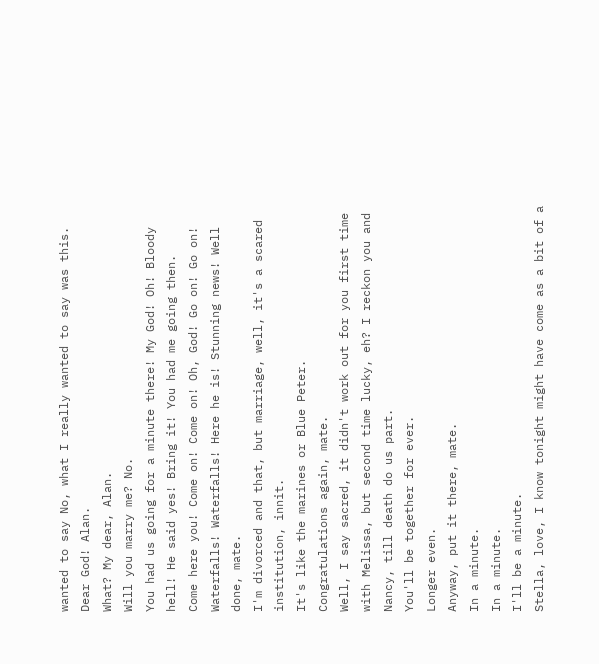wanted to say No, what I really wanted to say was this.
Dear God! Alan.
What? My dear, Alan.
Will you marry me? No.
You had us going for a minute there! My God! Oh! Bloody hell! He said yes! Bring it! You had me going then.
Come here you! Come on! Come on! Oh, God! Go on! Go on! Waterfalls! Waterfalls! Here he is! Stunning news! Well done, mate.
I'm divorced and that, but marriage, well, it's a scared institution, innit.
It's like the marines or Blue Peter.
Congratulations again, mate.
Well, I say sacred, it didn't work out for you first time with Melissa, but second time lucky, eh? I reckon you and Nancy, till death do us part.
You'll be together for ever.
Longer even.
Anyway, put it there, mate.
In a minute.
In a minute.
I'll be a minute.
Stella, love, I know tonight might have come as a bit of a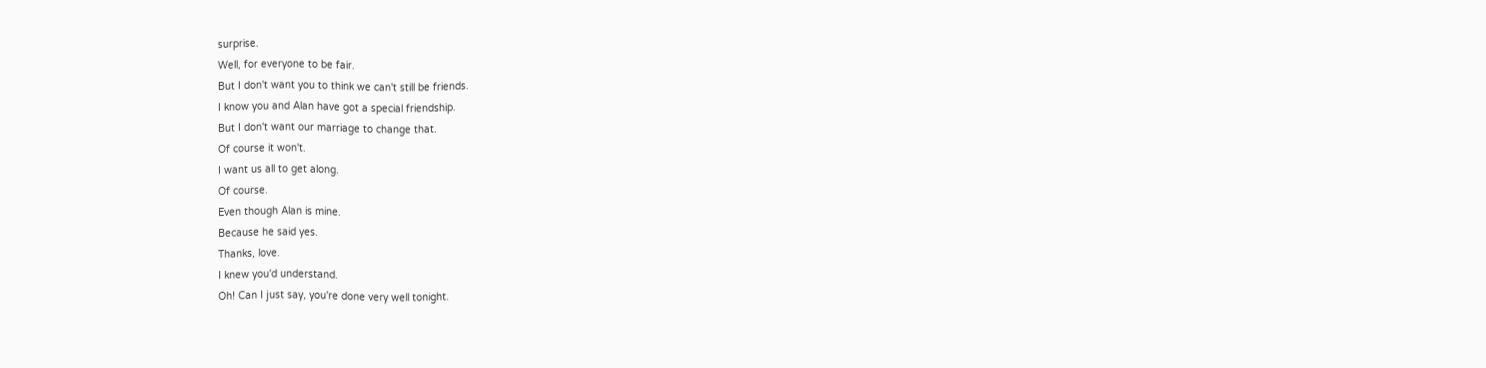surprise.
Well, for everyone to be fair.
But I don't want you to think we can't still be friends.
I know you and Alan have got a special friendship.
But I don't want our marriage to change that.
Of course it won't.
I want us all to get along.
Of course.
Even though Alan is mine.
Because he said yes.
Thanks, love.
I knew you'd understand.
Oh! Can I just say, you're done very well tonight.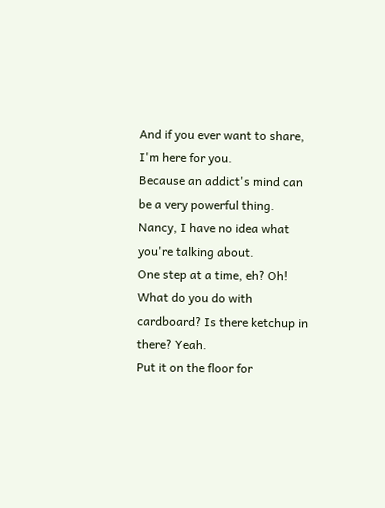And if you ever want to share, I'm here for you.
Because an addict's mind can be a very powerful thing.
Nancy, I have no idea what you're talking about.
One step at a time, eh? Oh! What do you do with cardboard? Is there ketchup in there? Yeah.
Put it on the floor for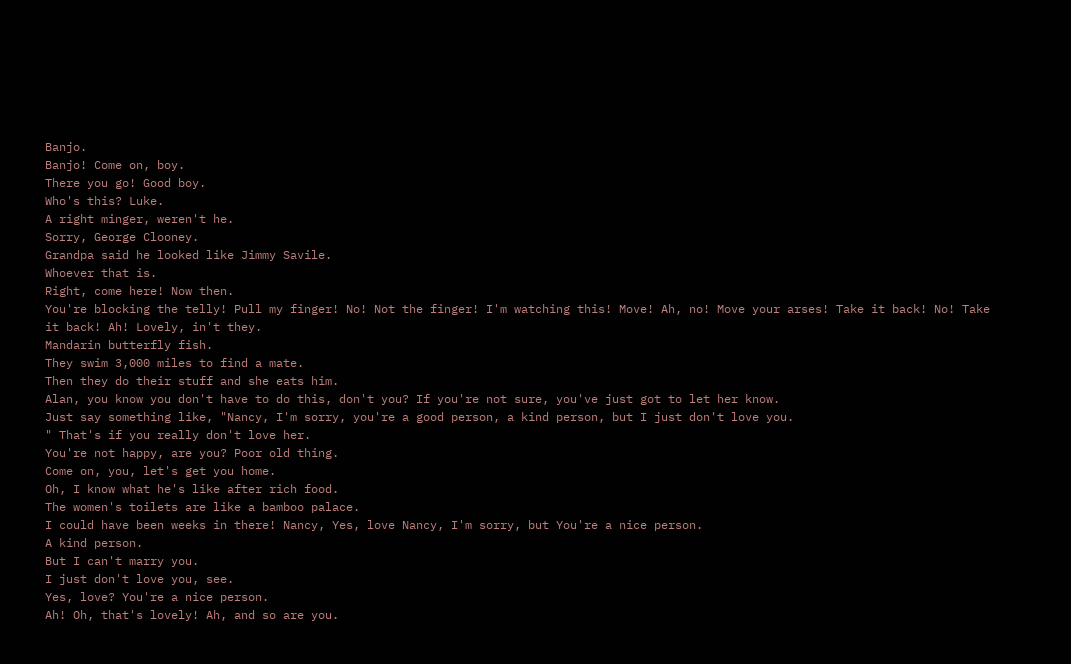Banjo.
Banjo! Come on, boy.
There you go! Good boy.
Who's this? Luke.
A right minger, weren't he.
Sorry, George Clooney.
Grandpa said he looked like Jimmy Savile.
Whoever that is.
Right, come here! Now then.
You're blocking the telly! Pull my finger! No! Not the finger! I'm watching this! Move! Ah, no! Move your arses! Take it back! No! Take it back! Ah! Lovely, in't they.
Mandarin butterfly fish.
They swim 3,000 miles to find a mate.
Then they do their stuff and she eats him.
Alan, you know you don't have to do this, don't you? If you're not sure, you've just got to let her know.
Just say something like, "Nancy, I'm sorry, you're a good person, a kind person, but I just don't love you.
" That's if you really don't love her.
You're not happy, are you? Poor old thing.
Come on, you, let's get you home.
Oh, I know what he's like after rich food.
The women's toilets are like a bamboo palace.
I could have been weeks in there! Nancy, Yes, love Nancy, I'm sorry, but You're a nice person.
A kind person.
But I can't marry you.
I just don't love you, see.
Yes, love? You're a nice person.
Ah! Oh, that's lovely! Ah, and so are you.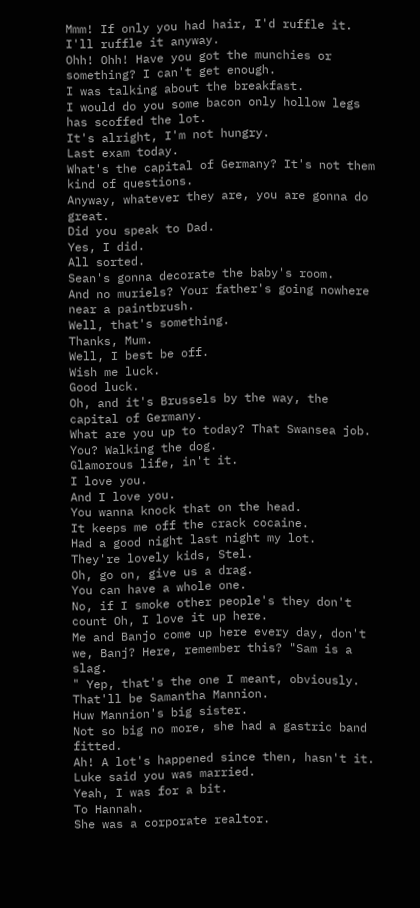Mmm! If only you had hair, I'd ruffle it.
I'll ruffle it anyway.
Ohh! Ohh! Have you got the munchies or something? I can't get enough.
I was talking about the breakfast.
I would do you some bacon only hollow legs has scoffed the lot.
It's alright, I'm not hungry.
Last exam today.
What's the capital of Germany? It's not them kind of questions.
Anyway, whatever they are, you are gonna do great.
Did you speak to Dad.
Yes, I did.
All sorted.
Sean's gonna decorate the baby's room.
And no muriels? Your father's going nowhere near a paintbrush.
Well, that's something.
Thanks, Mum.
Well, I best be off.
Wish me luck.
Good luck.
Oh, and it's Brussels by the way, the capital of Germany.
What are you up to today? That Swansea job.
You? Walking the dog.
Glamorous life, in't it.
I love you.
And I love you.
You wanna knock that on the head.
It keeps me off the crack cocaine.
Had a good night last night my lot.
They're lovely kids, Stel.
Oh, go on, give us a drag.
You can have a whole one.
No, if I smoke other people's they don't count Oh, I love it up here.
Me and Banjo come up here every day, don't we, Banj? Here, remember this? "Sam is a slag.
" Yep, that's the one I meant, obviously.
That'll be Samantha Mannion.
Huw Mannion's big sister.
Not so big no more, she had a gastric band fitted.
Ah! A lot's happened since then, hasn't it.
Luke said you was married.
Yeah, I was for a bit.
To Hannah.
She was a corporate realtor.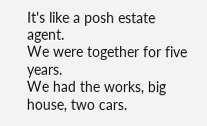It's like a posh estate agent.
We were together for five years.
We had the works, big house, two cars.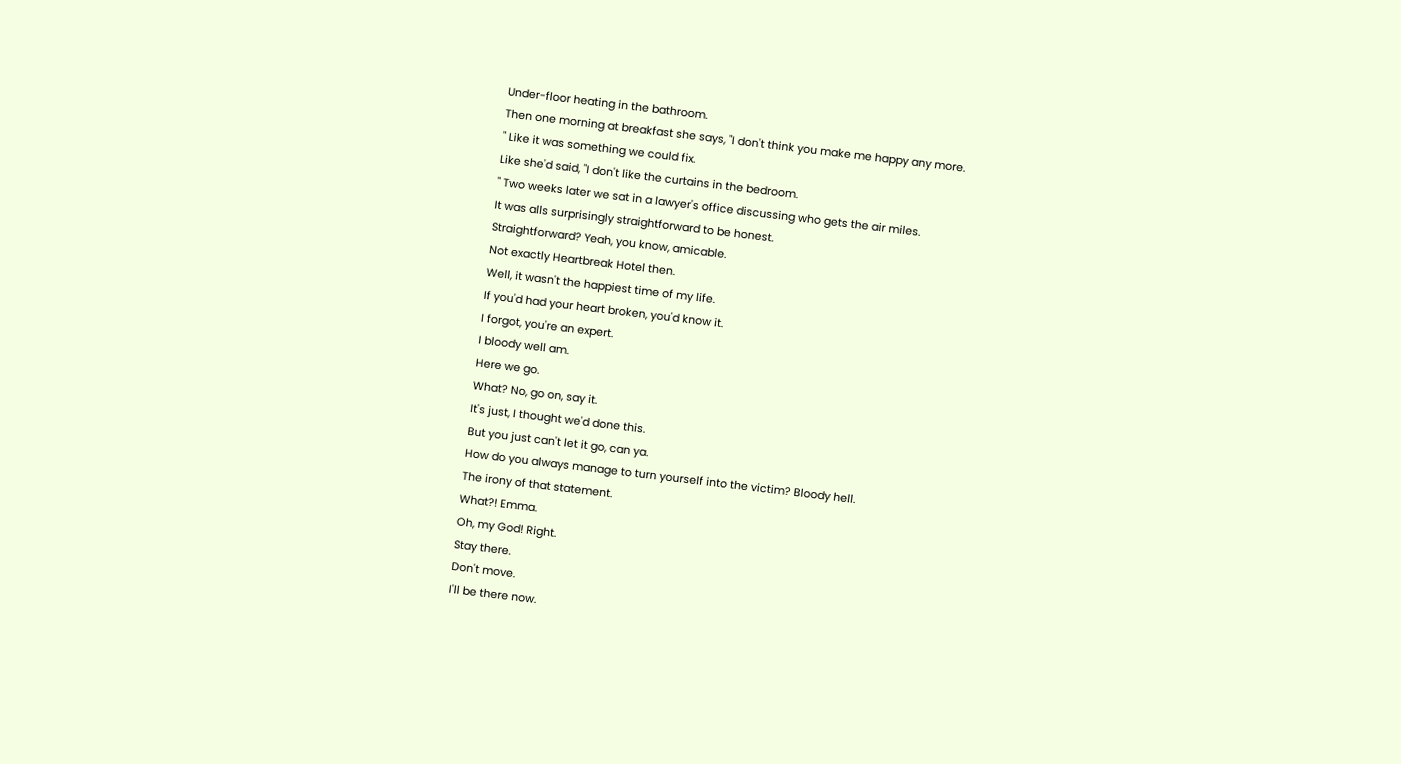Under-floor heating in the bathroom.
Then one morning at breakfast she says, "I don't think you make me happy any more.
" Like it was something we could fix.
Like she'd said, "I don't like the curtains in the bedroom.
" Two weeks later we sat in a lawyer's office discussing who gets the air miles.
It was alls surprisingly straightforward to be honest.
Straightforward? Yeah, you know, amicable.
Not exactly Heartbreak Hotel then.
Well, it wasn't the happiest time of my life.
If you'd had your heart broken, you'd know it.
I forgot, you're an expert.
I bloody well am.
Here we go.
What? No, go on, say it.
It's just, I thought we'd done this.
But you just can't let it go, can ya.
How do you always manage to turn yourself into the victim? Bloody hell.
The irony of that statement.
What?! Emma.
Oh, my God! Right.
Stay there.
Don't move.
I'll be there now.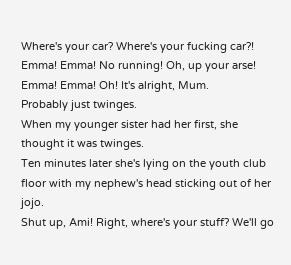Where's your car? Where's your fucking car?! Emma! Emma! No running! Oh, up your arse! Emma! Emma! Oh! It's alright, Mum.
Probably just twinges.
When my younger sister had her first, she thought it was twinges.
Ten minutes later she's lying on the youth club floor with my nephew's head sticking out of her jojo.
Shut up, Ami! Right, where's your stuff? We'll go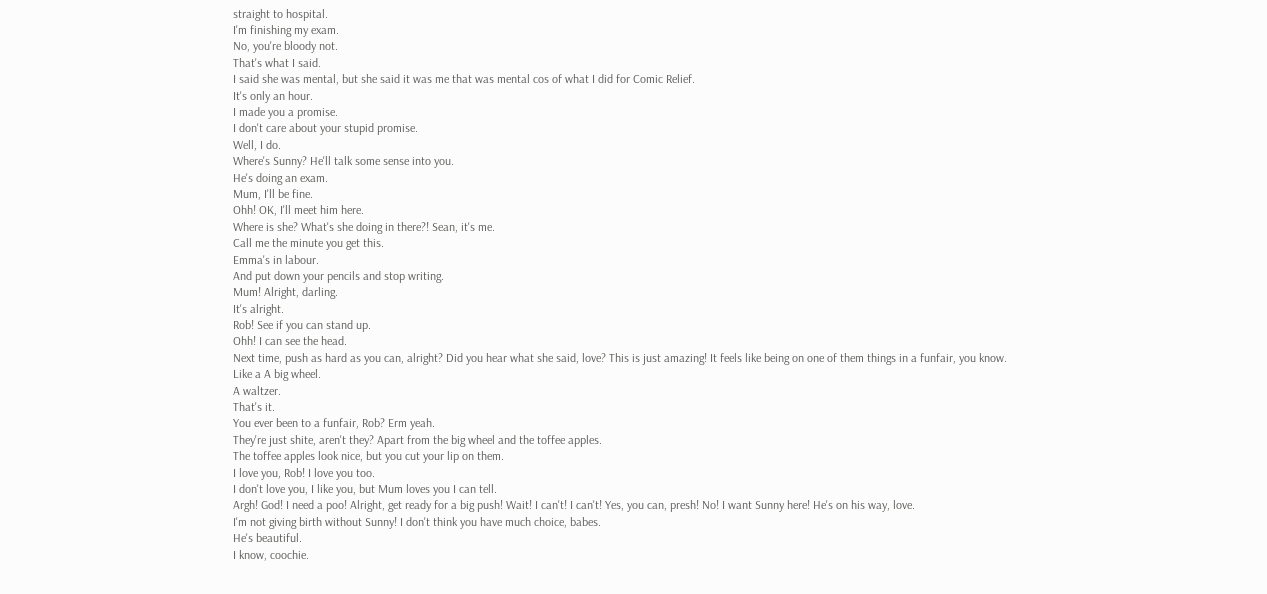straight to hospital.
I'm finishing my exam.
No, you're bloody not.
That's what I said.
I said she was mental, but she said it was me that was mental cos of what I did for Comic Relief.
It's only an hour.
I made you a promise.
I don't care about your stupid promise.
Well, I do.
Where's Sunny? He'll talk some sense into you.
He's doing an exam.
Mum, I'll be fine.
Ohh! OK, I'll meet him here.
Where is she? What's she doing in there?! Sean, it's me.
Call me the minute you get this.
Emma's in labour.
And put down your pencils and stop writing.
Mum! Alright, darling.
It's alright.
Rob! See if you can stand up.
Ohh! I can see the head.
Next time, push as hard as you can, alright? Did you hear what she said, love? This is just amazing! It feels like being on one of them things in a funfair, you know.
Like a A big wheel.
A waltzer.
That's it.
You ever been to a funfair, Rob? Erm yeah.
They're just shite, aren't they? Apart from the big wheel and the toffee apples.
The toffee apples look nice, but you cut your lip on them.
I love you, Rob! I love you too.
I don't love you, I like you, but Mum loves you I can tell.
Argh! God! I need a poo! Alright, get ready for a big push! Wait! I can't! I can't! Yes, you can, presh! No! I want Sunny here! He's on his way, love.
I'm not giving birth without Sunny! I don't think you have much choice, babes.
He's beautiful.
I know, coochie.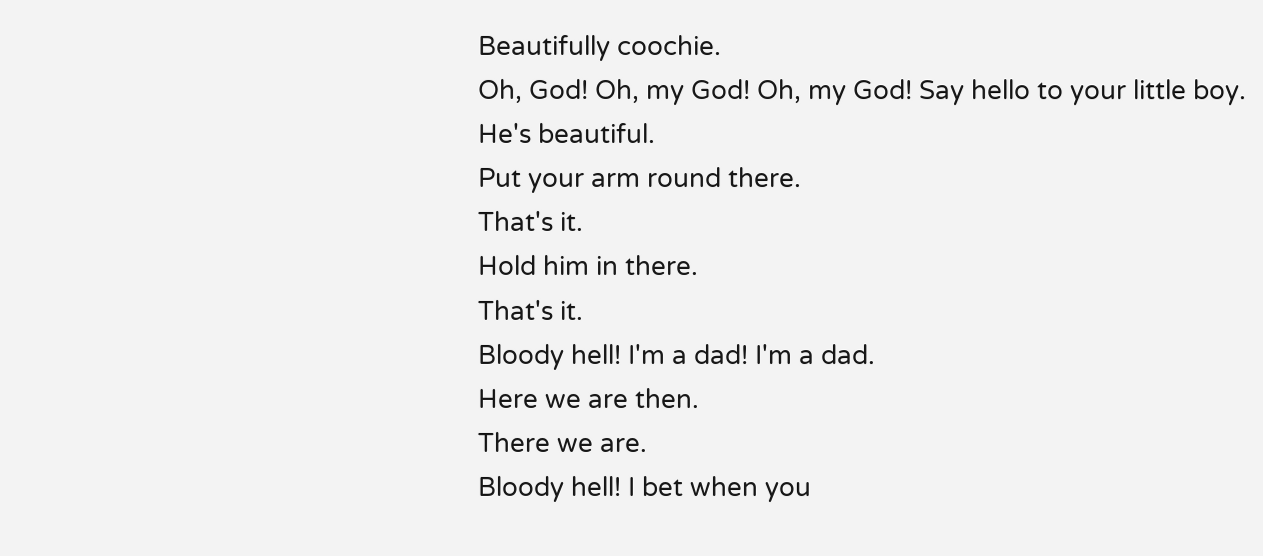Beautifully coochie.
Oh, God! Oh, my God! Oh, my God! Say hello to your little boy.
He's beautiful.
Put your arm round there.
That's it.
Hold him in there.
That's it.
Bloody hell! I'm a dad! I'm a dad.
Here we are then.
There we are.
Bloody hell! I bet when you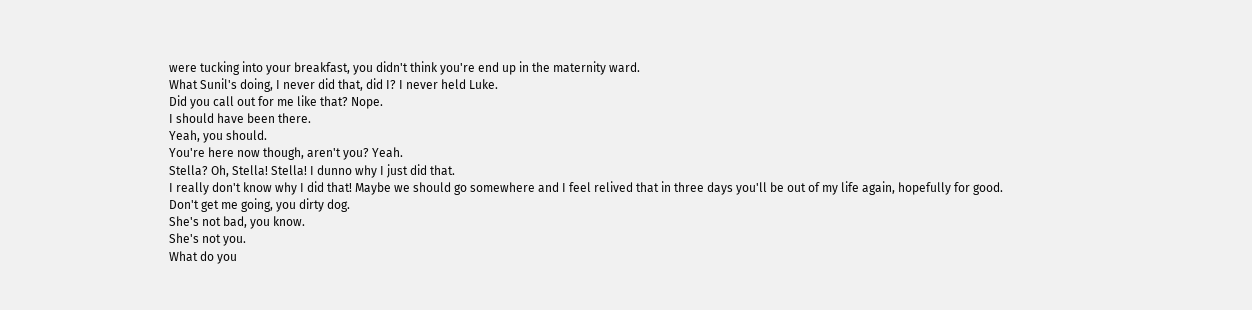were tucking into your breakfast, you didn't think you're end up in the maternity ward.
What Sunil's doing, I never did that, did I? I never held Luke.
Did you call out for me like that? Nope.
I should have been there.
Yeah, you should.
You're here now though, aren't you? Yeah.
Stella? Oh, Stella! Stella! I dunno why I just did that.
I really don't know why I did that! Maybe we should go somewhere and I feel relived that in three days you'll be out of my life again, hopefully for good.
Don't get me going, you dirty dog.
She's not bad, you know.
She's not you.
What do you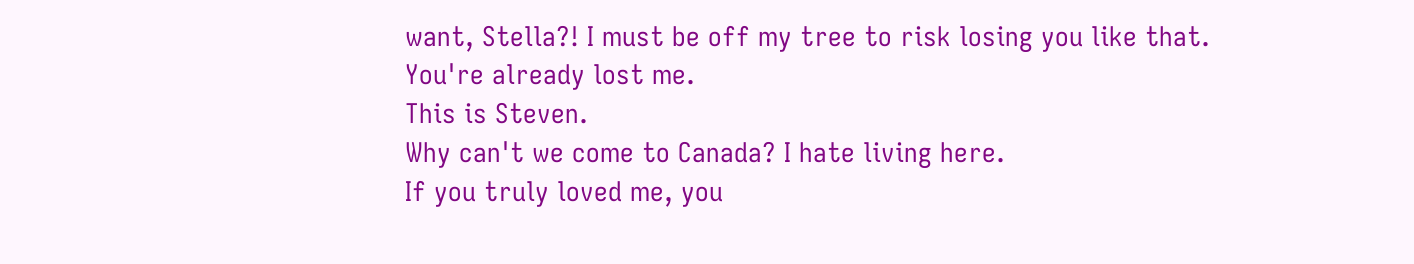want, Stella?! I must be off my tree to risk losing you like that.
You're already lost me.
This is Steven.
Why can't we come to Canada? I hate living here.
If you truly loved me, you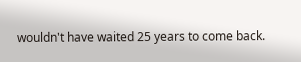wouldn't have waited 25 years to come back.